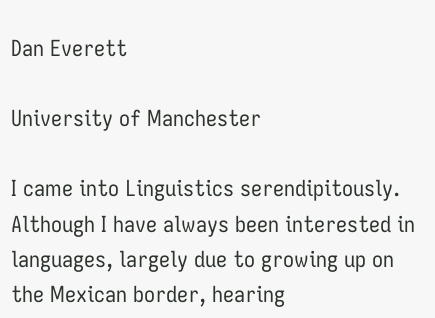Dan Everett

University of Manchester

I came into Linguistics serendipitously. Although I have always been interested in languages, largely due to growing up on the Mexican border, hearing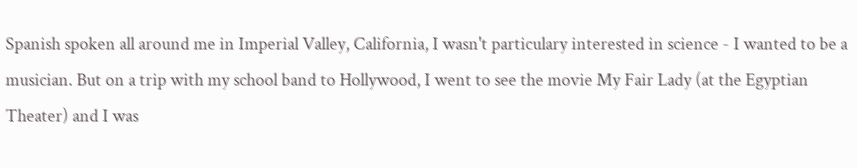Spanish spoken all around me in Imperial Valley, California, I wasn't particulary interested in science - I wanted to be a musician. But on a trip with my school band to Hollywood, I went to see the movie My Fair Lady (at the Egyptian Theater) and I was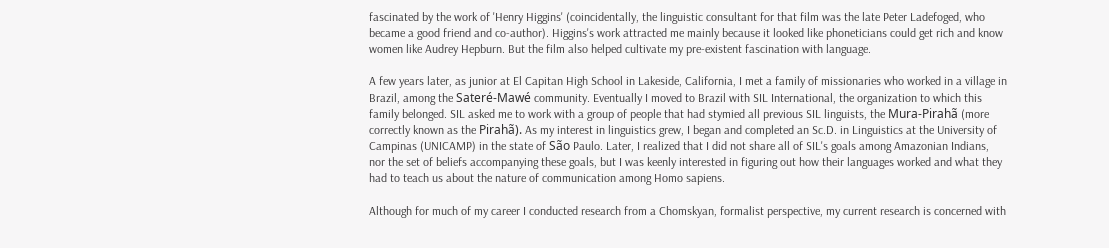fascinated by the work of 'Henry Higgins' (coincidentally, the linguistic consultant for that film was the late Peter Ladefoged, who became a good friend and co-author). Higgins's work attracted me mainly because it looked like phoneticians could get rich and know women like Audrey Hepburn. But the film also helped cultivate my pre-existent fascination with language.

A few years later, as junior at El Capitan High School in Lakeside, California, I met a family of missionaries who worked in a village in Brazil, among the Sateré-Mawé community. Eventually I moved to Brazil with SIL International, the organization to which this family belonged. SIL asked me to work with a group of people that had stymied all previous SIL linguists, the Mura-Pirahã (more correctly known as the Pirahã). As my interest in linguistics grew, I began and completed an Sc.D. in Linguistics at the University of Campinas (UNICAMP) in the state of São Paulo. Later, I realized that I did not share all of SIL's goals among Amazonian Indians, nor the set of beliefs accompanying these goals, but I was keenly interested in figuring out how their languages worked and what they had to teach us about the nature of communication among Homo sapiens.

Although for much of my career I conducted research from a Chomskyan, formalist perspective, my current research is concerned with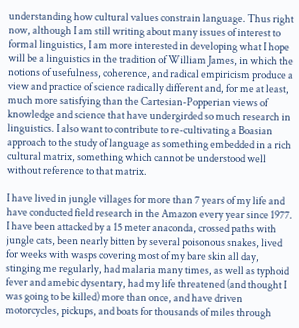understanding how cultural values constrain language. Thus right now, although I am still writing about many issues of interest to formal linguistics, I am more interested in developing what I hope will be a linguistics in the tradition of William James, in which the notions of usefulness, coherence, and radical empiricism produce a view and practice of science radically different and, for me at least, much more satisfying than the Cartesian-Popperian views of knowledge and science that have undergirded so much research in linguistics. I also want to contribute to re-cultivating a Boasian approach to the study of language as something embedded in a rich cultural matrix, something which cannot be understood well without reference to that matrix.

I have lived in jungle villages for more than 7 years of my life and have conducted field research in the Amazon every year since 1977. I have been attacked by a 15 meter anaconda, crossed paths with jungle cats, been nearly bitten by several poisonous snakes, lived for weeks with wasps covering most of my bare skin all day, stinging me regularly, had malaria many times, as well as typhoid fever and amebic dysentary, had my life threatened (and thought I was going to be killed) more than once, and have driven motorcycles, pickups, and boats for thousands of miles through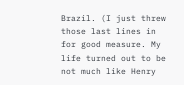Brazil. (I just threw those last lines in for good measure. My life turned out to be not much like Henry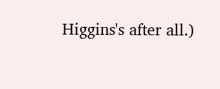Higgins's after all.)